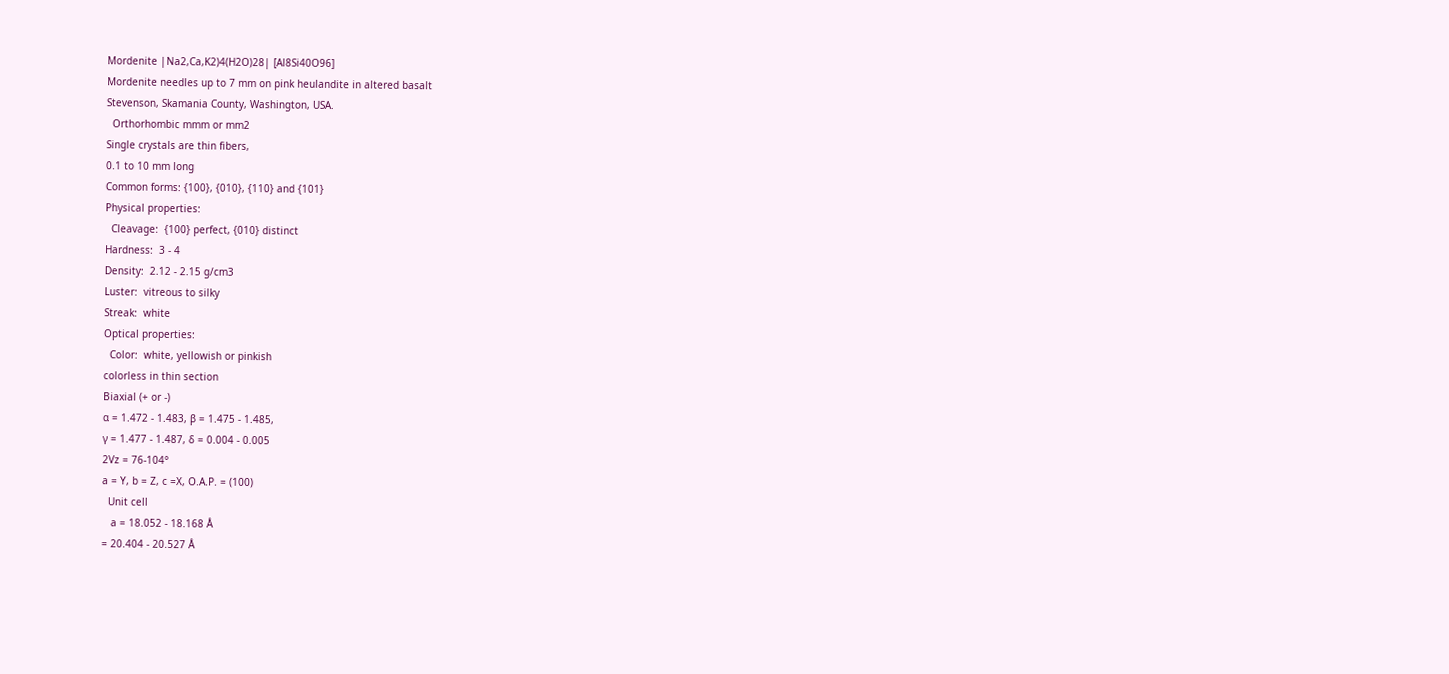Mordenite |Na2,Ca,K2)4(H2O)28| [Al8Si40O96]
Mordenite needles up to 7 mm on pink heulandite in altered basalt
Stevenson, Skamania County, Washington, USA.
  Orthorhombic mmm or mm2
Single crystals are thin fibers,
0.1 to 10 mm long
Common forms: {100}, {010}, {110} and {101}
Physical properties:
  Cleavage:  {100} perfect, {010} distinct
Hardness:  3 - 4
Density:  2.12 - 2.15 g/cm3
Luster:  vitreous to silky
Streak:  white
Optical properties:
  Color:  white, yellowish or pinkish
colorless in thin section
Biaxial (+ or -)
α = 1.472 - 1.483, β = 1.475 - 1.485,
γ = 1.477 - 1.487, δ = 0.004 - 0.005
2Vz = 76-104°
a = Y, b = Z, c =X, O.A.P. = (100)
  Unit cell
   a = 18.052 - 18.168 Å
= 20.404 - 20.527 Å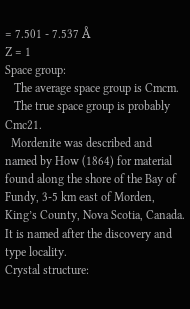= 7.501 - 7.537 Å
Z = 1
Space group:
   The average space group is Cmcm.
   The true space group is probably Cmc21.
  Mordenite was described and named by How (1864) for material found along the shore of the Bay of Fundy, 3-5 km east of Morden, King’s County, Nova Scotia, Canada. It is named after the discovery and type locality.
Crystal structure: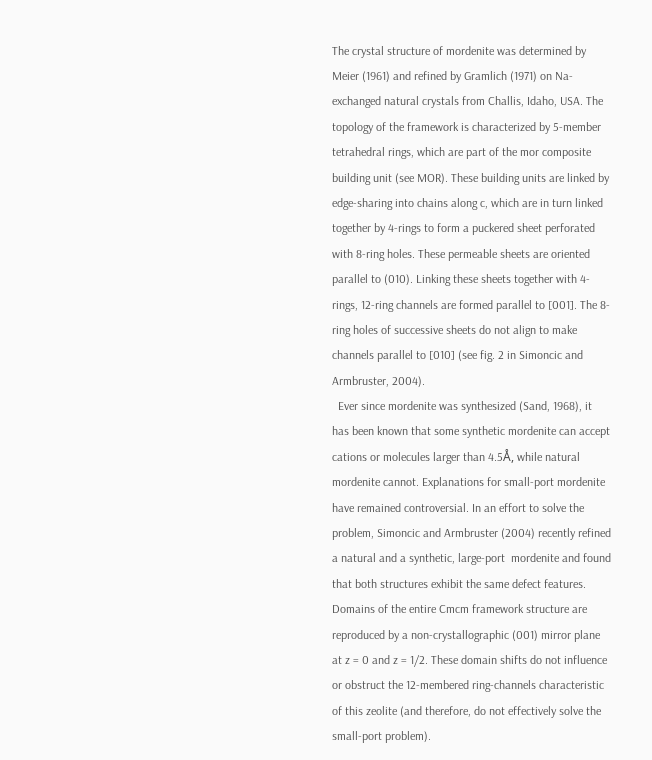The crystal structure of mordenite was determined by Meier (1961) and refined by Gramlich (1971) on Na-exchanged natural crystals from Challis, Idaho, USA. The topology of the framework is characterized by 5-member tetrahedral rings, which are part of the mor composite building unit (see MOR). These building units are linked by edge-sharing into chains along c, which are in turn linked together by 4-rings to form a puckered sheet perforated with 8-ring holes. These permeable sheets are oriented parallel to (010). Linking these sheets together with 4-rings, 12-ring channels are formed parallel to [001]. The 8-ring holes of successive sheets do not align to make channels parallel to [010] (see fig. 2 in Simoncic and Armbruster, 2004).
  Ever since mordenite was synthesized (Sand, 1968), it has been known that some synthetic mordenite can accept cations or molecules larger than 4.5Å, while natural mordenite cannot. Explanations for small-port mordenite have remained controversial. In an effort to solve the problem, Simoncic and Armbruster (2004) recently refined a natural and a synthetic, large-port  mordenite and found that both structures exhibit the same defect features. Domains of the entire Cmcm framework structure are reproduced by a non-crystallographic (001) mirror plane at z = 0 and z = 1/2. These domain shifts do not influence or obstruct the 12-membered ring-channels characteristic of this zeolite (and therefore, do not effectively solve the small-port problem).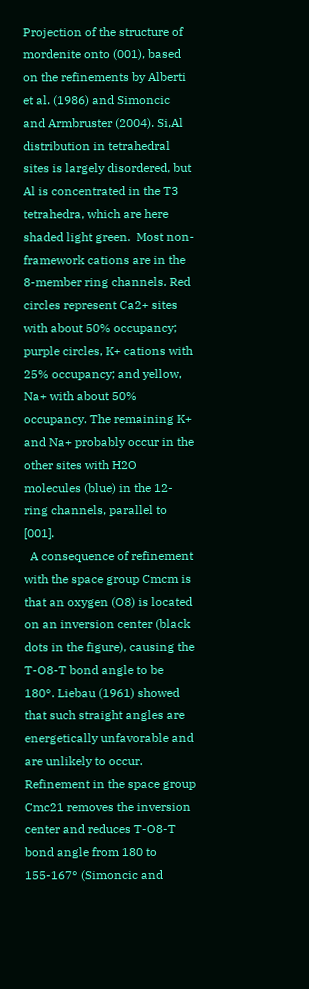Projection of the structure of mordenite onto (001), based on the refinements by Alberti et al. (1986) and Simoncic and Armbruster (2004). Si,Al distribution in tetrahedral sites is largely disordered, but Al is concentrated in the T3 tetrahedra, which are here shaded light green.  Most non-framework cations are in the 8-member ring channels. Red circles represent Ca2+ sites with about 50% occupancy; purple circles, K+ cations with 25% occupancy; and yellow, Na+ with about 50% occupancy. The remaining K+ and Na+ probably occur in the other sites with H2O molecules (blue) in the 12-ring channels, parallel to [001].
  A consequence of refinement with the space group Cmcm is that an oxygen (O8) is located on an inversion center (black dots in the figure), causing the T-O8-T bond angle to be 180°. Liebau (1961) showed that such straight angles are energetically unfavorable and are unlikely to occur. Refinement in the space group Cmc21 removes the inversion center and reduces T-O8-T bond angle from 180 to 155-167° (Simoncic and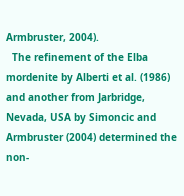Armbruster, 2004).
  The refinement of the Elba mordenite by Alberti et al. (1986) and another from Jarbridge, Nevada, USA by Simoncic and Armbruster (2004) determined the non-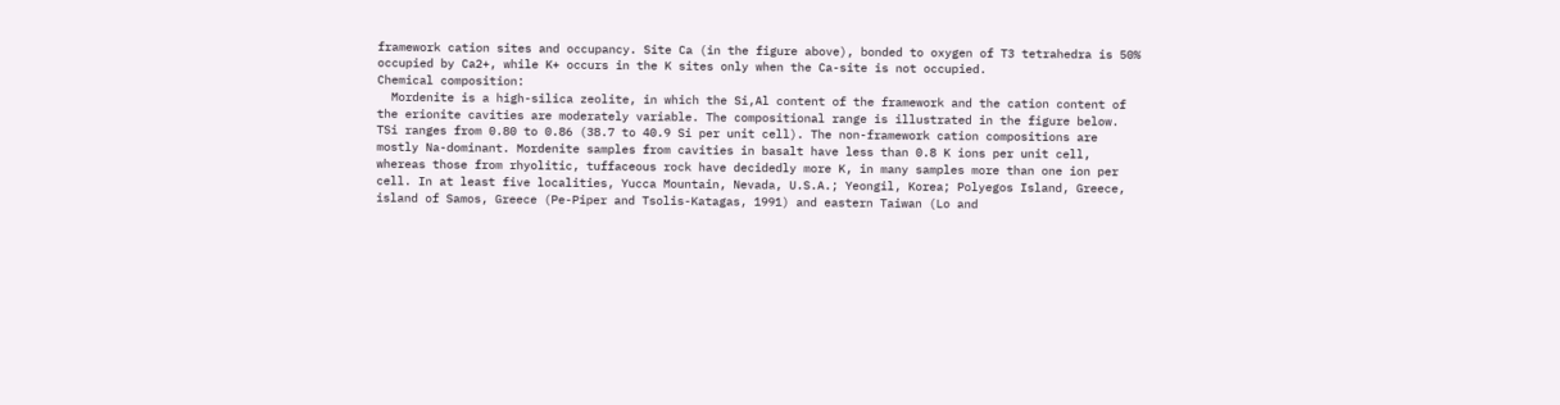framework cation sites and occupancy. Site Ca (in the figure above), bonded to oxygen of T3 tetrahedra is 50% occupied by Ca2+, while K+ occurs in the K sites only when the Ca-site is not occupied.
Chemical composition:
  Mordenite is a high-silica zeolite, in which the Si,Al content of the framework and the cation content of the erionite cavities are moderately variable. The compositional range is illustrated in the figure below. TSi ranges from 0.80 to 0.86 (38.7 to 40.9 Si per unit cell). The non-framework cation compositions are mostly Na-dominant. Mordenite samples from cavities in basalt have less than 0.8 K ions per unit cell, whereas those from rhyolitic, tuffaceous rock have decidedly more K, in many samples more than one ion per cell. In at least five localities, Yucca Mountain, Nevada, U.S.A.; Yeongil, Korea; Polyegos Island, Greece, island of Samos, Greece (Pe-Piper and Tsolis-Katagas, 1991) and eastern Taiwan (Lo and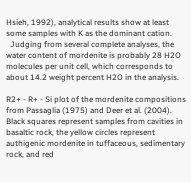Hsieh, 1992), analytical results show at least some samples with K as the dominant cation.
  Judging from several complete analyses, the water content of mordenite is probably 28 H2O molecules per unit cell, which corresponds to about 14.2 weight percent H2O in the analysis.

R2+ - R+ - Si plot of the mordenite compositions from Passaglia (1975) and Deer et al. (2004). Black squares represent samples from cavities in basaltic rock, the yellow circles represent authigenic mordenite in tuffaceous, sedimentary rock, and red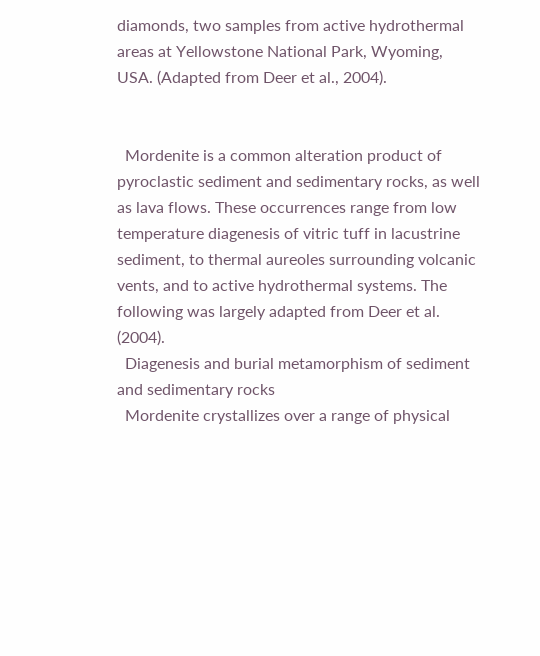diamonds, two samples from active hydrothermal areas at Yellowstone National Park, Wyoming, USA. (Adapted from Deer et al., 2004).


  Mordenite is a common alteration product of pyroclastic sediment and sedimentary rocks, as well as lava flows. These occurrences range from low temperature diagenesis of vitric tuff in lacustrine sediment, to thermal aureoles surrounding volcanic vents, and to active hydrothermal systems. The following was largely adapted from Deer et al. (2004).
  Diagenesis and burial metamorphism of sediment and sedimentary rocks
  Mordenite crystallizes over a range of physical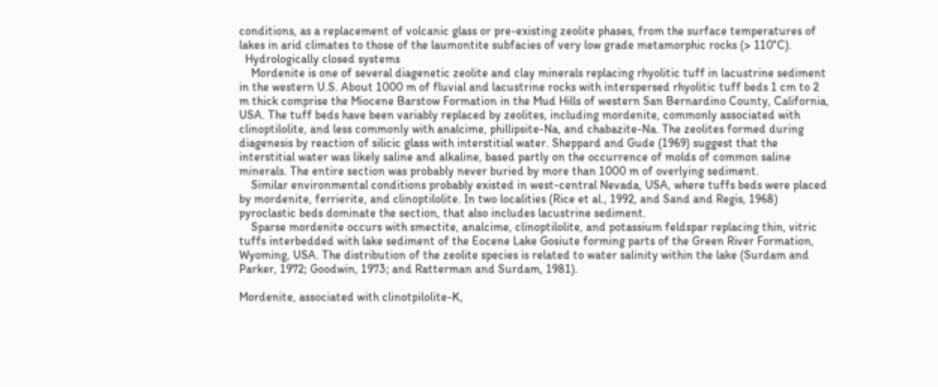conditions, as a replacement of volcanic glass or pre-existing zeolite phases, from the surface temperatures of lakes in arid climates to those of the laumontite subfacies of very low grade metamorphic rocks (> 110°C).
  Hydrologically closed systems
    Mordenite is one of several diagenetic zeolite and clay minerals replacing rhyolitic tuff in lacustrine sediment in the western U.S. About 1000 m of fluvial and lacustrine rocks with interspersed rhyolitic tuff beds 1 cm to 2 m thick comprise the Miocene Barstow Formation in the Mud Hills of western San Bernardino County, California, USA. The tuff beds have been variably replaced by zeolites, including mordenite, commonly associated with clinoptilolite, and less commonly with analcime, phillipsite-Na, and chabazite-Na. The zeolites formed during diagenesis by reaction of silicic glass with interstitial water. Sheppard and Gude (1969) suggest that the interstitial water was likely saline and alkaline, based partly on the occurrence of molds of common saline minerals. The entire section was probably never buried by more than 1000 m of overlying sediment.
    Similar environmental conditions probably existed in west-central Nevada, USA, where tuffs beds were placed by mordenite, ferrierite, and clinoptilolite. In two localities (Rice et al., 1992, and Sand and Regis, 1968) pyroclastic beds dominate the section, that also includes lacustrine sediment.
    Sparse mordenite occurs with smectite, analcime, clinoptilolite, and potassium feldspar replacing thin, vitric tuffs interbedded with lake sediment of the Eocene Lake Gosiute forming parts of the Green River Formation, Wyoming, USA. The distribution of the zeolite species is related to water salinity within the lake (Surdam and Parker, 1972; Goodwin, 1973; and Ratterman and Surdam, 1981).

Mordenite, associated with clinotpilolite-K,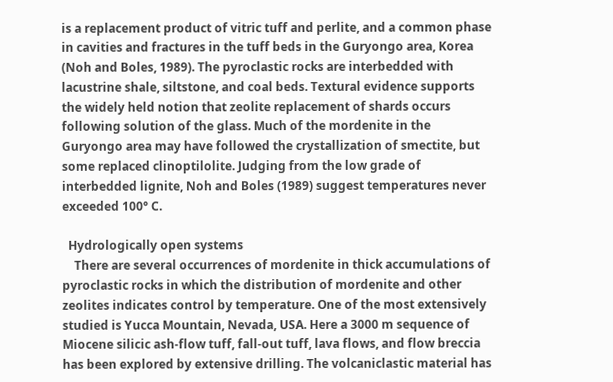is a replacement product of vitric tuff and perlite, and a common phase in cavities and fractures in the tuff beds in the Guryongo area, Korea (Noh and Boles, 1989). The pyroclastic rocks are interbedded with lacustrine shale, siltstone, and coal beds. Textural evidence supports the widely held notion that zeolite replacement of shards occurs following solution of the glass. Much of the mordenite in the Guryongo area may have followed the crystallization of smectite, but some replaced clinoptilolite. Judging from the low grade of interbedded lignite, Noh and Boles (1989) suggest temperatures never exceeded 100° C.

  Hydrologically open systems
    There are several occurrences of mordenite in thick accumulations of pyroclastic rocks in which the distribution of mordenite and other zeolites indicates control by temperature. One of the most extensively studied is Yucca Mountain, Nevada, USA. Here a 3000 m sequence of Miocene silicic ash-flow tuff, fall-out tuff, lava flows, and flow breccia has been explored by extensive drilling. The volcaniclastic material has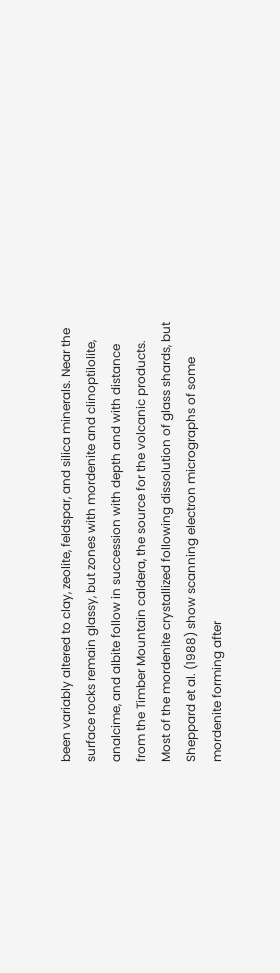been variably altered to clay, zeolite, feldspar, and silica minerals. Near the surface rocks remain glassy, but zones with mordenite and clinoptilolite, analcime, and albite follow in succession with depth and with distance from the Timber Mountain caldera, the source for the volcanic products. Most of the mordenite crystallized following dissolution of glass shards, but Sheppard et al. (1988) show scanning electron micrographs of some mordenite forming after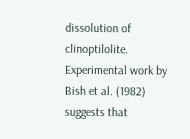dissolution of clinoptilolite. Experimental work by Bish et al. (1982) suggests that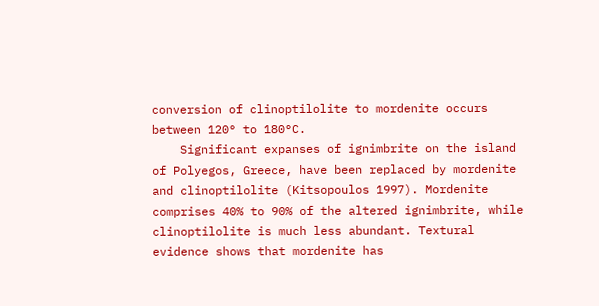conversion of clinoptilolite to mordenite occurs between 120° to 180°C.
    Significant expanses of ignimbrite on the island of Polyegos, Greece, have been replaced by mordenite and clinoptilolite (Kitsopoulos 1997). Mordenite comprises 40% to 90% of the altered ignimbrite, while clinoptilolite is much less abundant. Textural evidence shows that mordenite has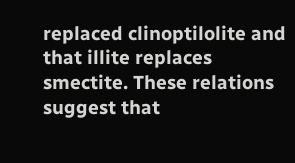replaced clinoptilolite and that illite replaces smectite. These relations suggest that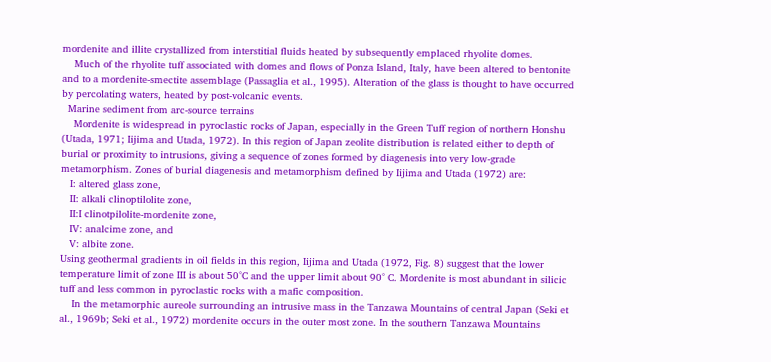mordenite and illite crystallized from interstitial fluids heated by subsequently emplaced rhyolite domes.
    Much of the rhyolite tuff associated with domes and flows of Ponza Island, Italy, have been altered to bentonite and to a mordenite-smectite assemblage (Passaglia et al., 1995). Alteration of the glass is thought to have occurred by percolating waters, heated by post-volcanic events.
  Marine sediment from arc-source terrains
    Mordenite is widespread in pyroclastic rocks of Japan, especially in the Green Tuff region of northern Honshu (Utada, 1971; Iijima and Utada, 1972). In this region of Japan zeolite distribution is related either to depth of burial or proximity to intrusions, giving a sequence of zones formed by diagenesis into very low-grade metamorphism. Zones of burial diagenesis and metamorphism defined by Iijima and Utada (1972) are:
   I: altered glass zone,
   II: alkali clinoptilolite zone,
   II:I clinotpilolite-mordenite zone,
   IV: analcime zone, and
   V: albite zone.
Using geothermal gradients in oil fields in this region, Iijima and Utada (1972, Fig. 8) suggest that the lower temperature limit of zone III is about 50°C and the upper limit about 90° C. Mordenite is most abundant in silicic tuff and less common in pyroclastic rocks with a mafic composition.
    In the metamorphic aureole surrounding an intrusive mass in the Tanzawa Mountains of central Japan (Seki et al., 1969b; Seki et al., 1972) mordenite occurs in the outer most zone. In the southern Tanzawa Mountains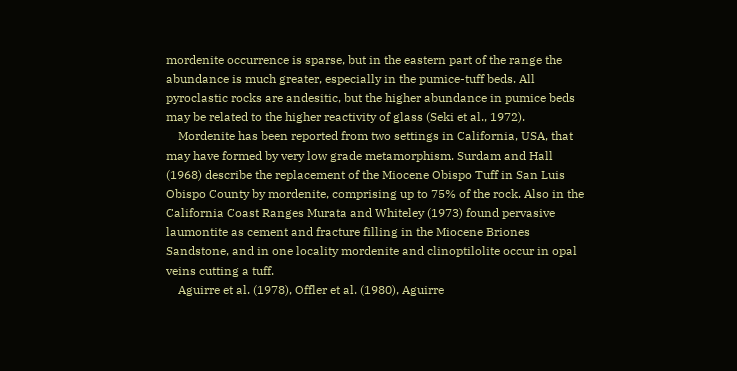mordenite occurrence is sparse, but in the eastern part of the range the abundance is much greater, especially in the pumice-tuff beds. All pyroclastic rocks are andesitic, but the higher abundance in pumice beds may be related to the higher reactivity of glass (Seki et al., 1972).
    Mordenite has been reported from two settings in California, USA, that may have formed by very low grade metamorphism. Surdam and Hall (1968) describe the replacement of the Miocene Obispo Tuff in San Luis Obispo County by mordenite, comprising up to 75% of the rock. Also in the California Coast Ranges Murata and Whiteley (1973) found pervasive laumontite as cement and fracture filling in the Miocene Briones Sandstone, and in one locality mordenite and clinoptilolite occur in opal veins cutting a tuff.
    Aguirre et al. (1978), Offler et al. (1980), Aguirre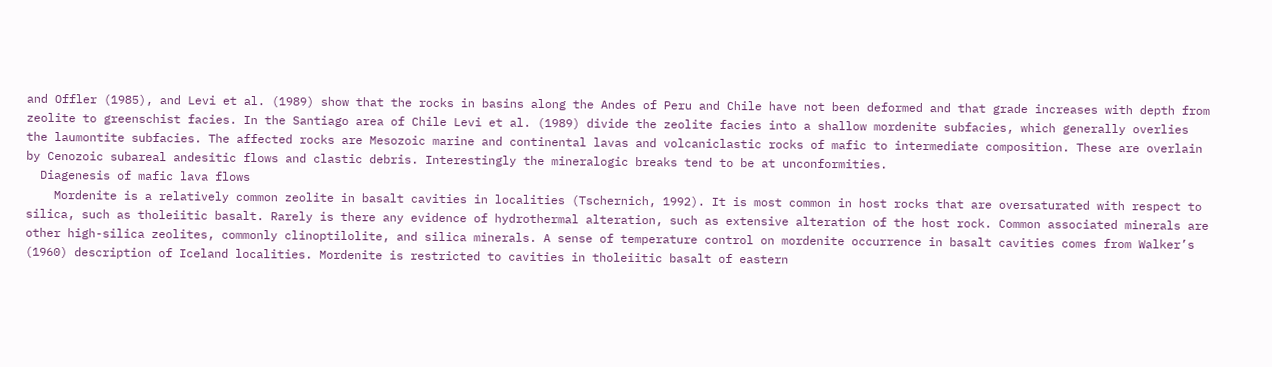and Offler (1985), and Levi et al. (1989) show that the rocks in basins along the Andes of Peru and Chile have not been deformed and that grade increases with depth from zeolite to greenschist facies. In the Santiago area of Chile Levi et al. (1989) divide the zeolite facies into a shallow mordenite subfacies, which generally overlies the laumontite subfacies. The affected rocks are Mesozoic marine and continental lavas and volcaniclastic rocks of mafic to intermediate composition. These are overlain by Cenozoic subareal andesitic flows and clastic debris. Interestingly the mineralogic breaks tend to be at unconformities.
  Diagenesis of mafic lava flows
    Mordenite is a relatively common zeolite in basalt cavities in localities (Tschernich, 1992). It is most common in host rocks that are oversaturated with respect to silica, such as tholeiitic basalt. Rarely is there any evidence of hydrothermal alteration, such as extensive alteration of the host rock. Common associated minerals are other high-silica zeolites, commonly clinoptilolite, and silica minerals. A sense of temperature control on mordenite occurrence in basalt cavities comes from Walker’s (1960) description of Iceland localities. Mordenite is restricted to cavities in tholeiitic basalt of eastern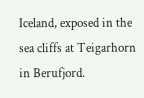Iceland, exposed in the sea cliffs at Teigarhorn in Berufjord.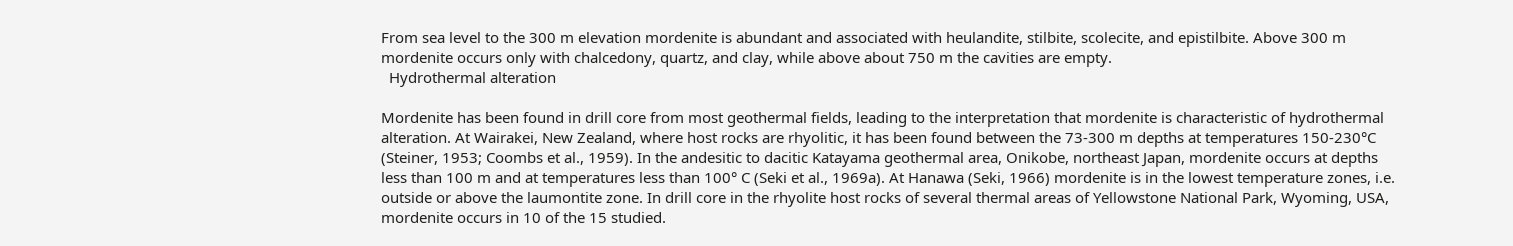From sea level to the 300 m elevation mordenite is abundant and associated with heulandite, stilbite, scolecite, and epistilbite. Above 300 m mordenite occurs only with chalcedony, quartz, and clay, while above about 750 m the cavities are empty.
  Hydrothermal alteration

Mordenite has been found in drill core from most geothermal fields, leading to the interpretation that mordenite is characteristic of hydrothermal alteration. At Wairakei, New Zealand, where host rocks are rhyolitic, it has been found between the 73-300 m depths at temperatures 150-230°C (Steiner, 1953; Coombs et al., 1959). In the andesitic to dacitic Katayama geothermal area, Onikobe, northeast Japan, mordenite occurs at depths less than 100 m and at temperatures less than 100° C (Seki et al., 1969a). At Hanawa (Seki, 1966) mordenite is in the lowest temperature zones, i.e. outside or above the laumontite zone. In drill core in the rhyolite host rocks of several thermal areas of Yellowstone National Park, Wyoming, USA, mordenite occurs in 10 of the 15 studied.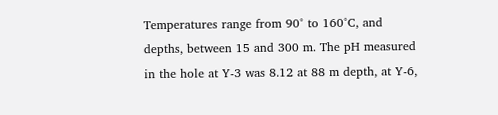Temperatures range from 90° to 160°C, and depths, between 15 and 300 m. The pH measured in the hole at Y-3 was 8.12 at 88 m depth, at Y-6,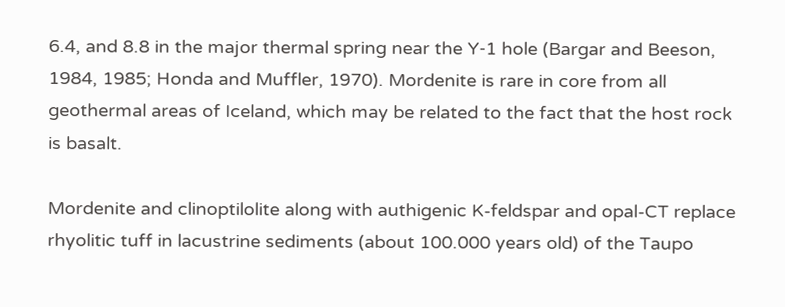6.4, and 8.8 in the major thermal spring near the Y‑1 hole (Bargar and Beeson, 1984, 1985; Honda and Muffler, 1970). Mordenite is rare in core from all geothermal areas of Iceland, which may be related to the fact that the host rock is basalt.

Mordenite and clinoptilolite along with authigenic K-feldspar and opal-CT replace rhyolitic tuff in lacustrine sediments (about 100.000 years old) of the Taupo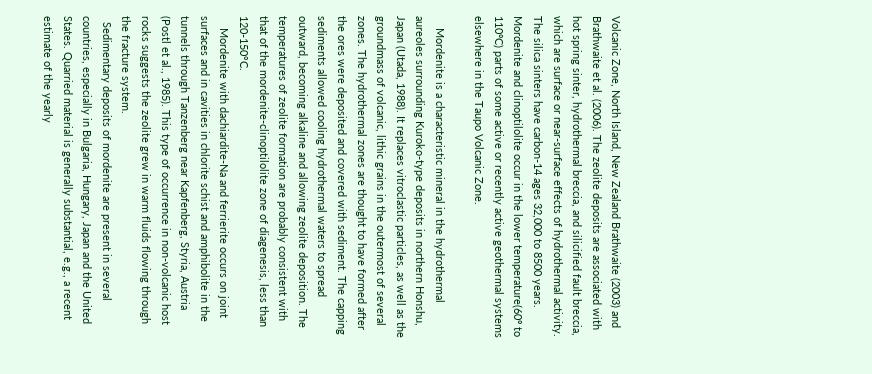Volcanic Zone, North Island, New Zealand Brathwaite (2003) and Brathwaite et al. (2006). The zeolite deposits are associated with hot spring sinter, hydrothermal breccia, and silicified fault breccia, which are surface or near-surface effects of hydrothermal activity. The silica sinters have carbon-14 ages 32,000 to 8500 years. Mordenite and clinoptilolite occur in the lower temperature(60º to 110ºC) parts of some active or recently active geothermal systems elsewhere in the Taupo Volcanic Zone.

    Mordenite is a characteristic mineral in the hydrothermal aureoles surrounding Kuroko-type deposits in northern Honshu, Japan (Utada, 1988). It replaces vitroclastic particles, as well as the groundmass of volcanic, lithic grains in the outermost of several zones. The hydrothermal zones are thought to have formed after the ores were deposited and covered with sediment. The capping sediments allowed cooling hydrothermal waters to spread outward, becoming alkaline and allowing zeolite deposition. The temperatures of zeolite formation are probably consistent with that of the mordenite-clinoptilolite zone of diagenesis, less than 120-150°C.
    Mordenite with dachiardite-Na and ferrierite occurs on joint surfaces and in cavities in chlorite schist and amphibolite in the tunnels through Tanzenberg near Kapfenberg, Styria, Austria (Postl et al., 1985). This type of occurrence in non-volcanic host rocks suggests the zeolite grew in warm fluids flowing through the fracture system.
  Sedimentary deposits of mordenite are present in several countries, especially in Bulgaria, Hungary, Japan and the United States. Quarried material is generally substantial, e.g., a recent estimate of the yearly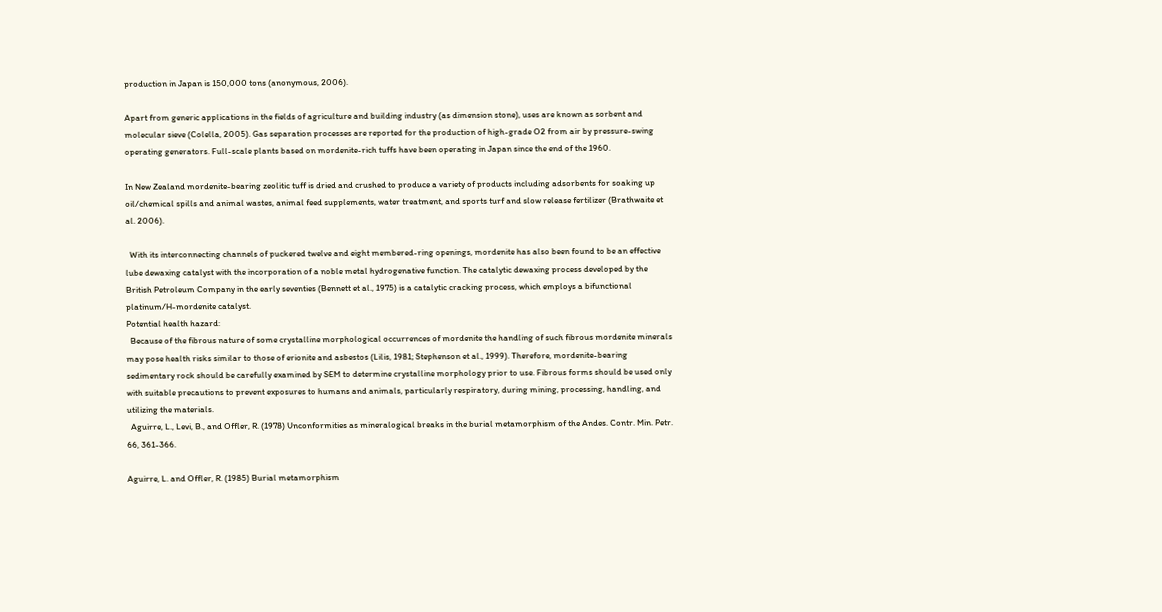production in Japan is 150,000 tons (anonymous, 2006).

Apart from generic applications in the fields of agriculture and building industry (as dimension stone), uses are known as sorbent and molecular sieve (Colella, 2005). Gas separation processes are reported for the production of high-grade O2 from air by pressure-swing operating generators. Full-scale plants based on mordenite-rich tuffs have been operating in Japan since the end of the 1960.

In New Zealand mordenite-bearing zeolitic tuff is dried and crushed to produce a variety of products including adsorbents for soaking up oil/chemical spills and animal wastes, animal feed supplements, water treatment, and sports turf and slow release fertilizer (Brathwaite et al. 2006).

  With its interconnecting channels of puckered twelve and eight membered-ring openings, mordenite has also been found to be an effective lube dewaxing catalyst with the incorporation of a noble metal hydrogenative function. The catalytic dewaxing process developed by the British Petroleum Company in the early seventies (Bennett et al., 1975) is a catalytic cracking process, which employs a bifunctional platinum/H-mordenite catalyst.
Potential health hazard:
  Because of the fibrous nature of some crystalline morphological occurrences of mordenite the handling of such fibrous mordenite minerals may pose health risks similar to those of erionite and asbestos (Lilis, 1981; Stephenson et al., 1999). Therefore, mordenite-bearing sedimentary rock should be carefully examined by SEM to determine crystalline morphology prior to use. Fibrous forms should be used only with suitable precautions to prevent exposures to humans and animals, particularly respiratory, during mining, processing, handling, and utilizing the materials.
  Aguirre, L., Levi, B., and Offler, R. (1978) Unconformities as mineralogical breaks in the burial metamorphism of the Andes. Contr. Min. Petr. 66, 361-366.

Aguirre, L. and Offler, R. (1985) Burial metamorphism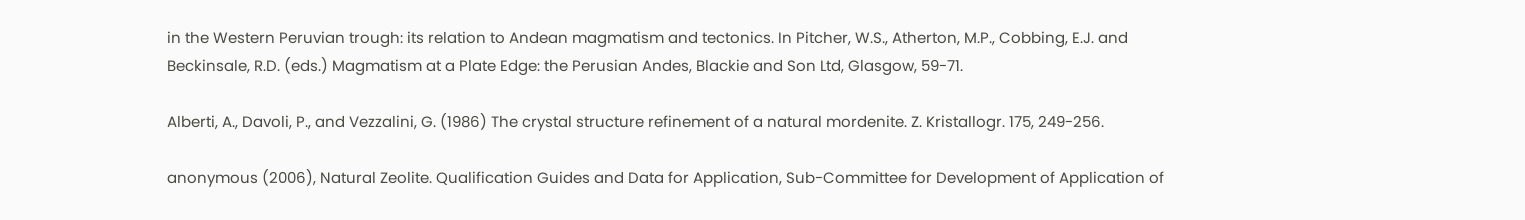in the Western Peruvian trough: its relation to Andean magmatism and tectonics. In Pitcher, W.S., Atherton, M.P., Cobbing, E.J. and Beckinsale, R.D. (eds.) Magmatism at a Plate Edge: the Perusian Andes, Blackie and Son Ltd, Glasgow, 59-71.

Alberti, A., Davoli, P., and Vezzalini, G. (1986) The crystal structure refinement of a natural mordenite. Z. Kristallogr. 175, 249-256.

anonymous (2006), Natural Zeolite. Qualification Guides and Data for Application, Sub-Committee for Development of Application of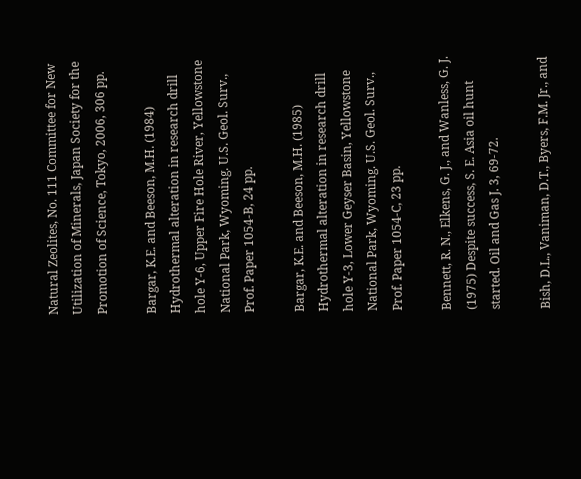Natural Zeolites, No. 111 Committee for New Utilization of Minerals, Japan Society for the Promotion of Science, Tokyo, 2006, 306 pp.

Bargar, K.E. and Beeson, M.H. (1984) Hydrothermal alteration in research drill hole Y-6, Upper Fire Hole River, Yellowstone National Park, Wyoming. U.S. Geol. Surv., Prof. Paper 1054-B, 24 pp.

Bargar, K.E. and Beeson, M.H. (1985) Hydrothermal alteration in research drill hole Y-3, Lower Geyser Basin, Yellowstone National Park, Wyoming. U.S. Geol. Surv., Prof. Paper 1054-C, 23 pp.

Bennett, R. N., Elkens, G. J., and Wanless, G. J. (1975) Despite success, S. E. Asia oil hunt started. Oil and Gas J. 3, 69-72.

Bish, D.L., Vaniman, D.T., Byers, F.M. Jr., and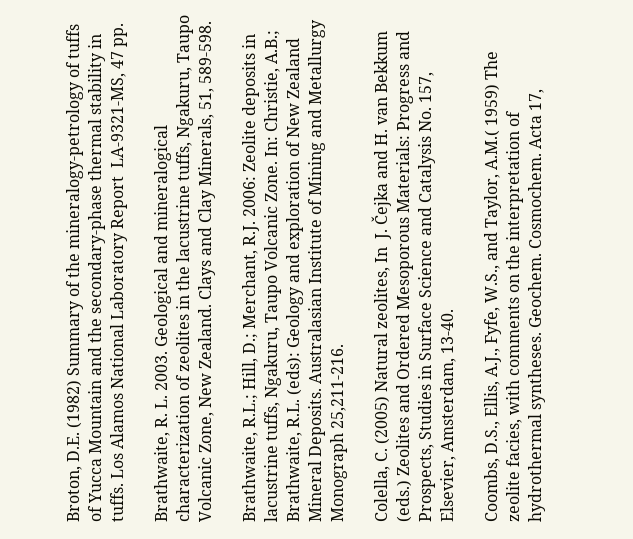Broton, D.E. (1982) Summary of the mineralogy-petrology of tuffs of Yucca Mountain and the secondary-phase thermal stability in tuffs. Los Alamos National Laboratory Report  LA-9321-MS, 47 pp.

Brathwaite, R. L. 2003. Geological and mineralogical characterization of zeolites in the lacustrine tuffs, Ngakuru, Taupo Volcanic Zone, New Zealand. Clays and Clay Minerals, 51, 589-598.

Brathwaite, R.L.; Hill, D.; Merchant, R.J. 2006: Zeolite deposits in lacustrine tuffs, Ngakuru, Taupo Volcanic Zone. In: Christie, A.B.; Brathwaite, R.L. (eds): Geology and exploration of New Zealand Mineral Deposits. Australasian Institute of Mining and Metallurgy Monograph 25,211-216.

Colella, C. (2005) Natural zeolites, In  J. Čejka and H. van Bekkum (eds.) Zeolites and Ordered Mesoporous Materials: Progress and Prospects, Studies in Surface Science and Catalysis No. 157, Elsevier, Amsterdam, 13-40.

Coombs, D.S., Ellis, A.J., Fyfe, W.S., and Taylor, A.M.( 1959) The zeolite facies, with comments on the interpretation of hydrothermal syntheses. Geochem. Cosmochem. Acta 17,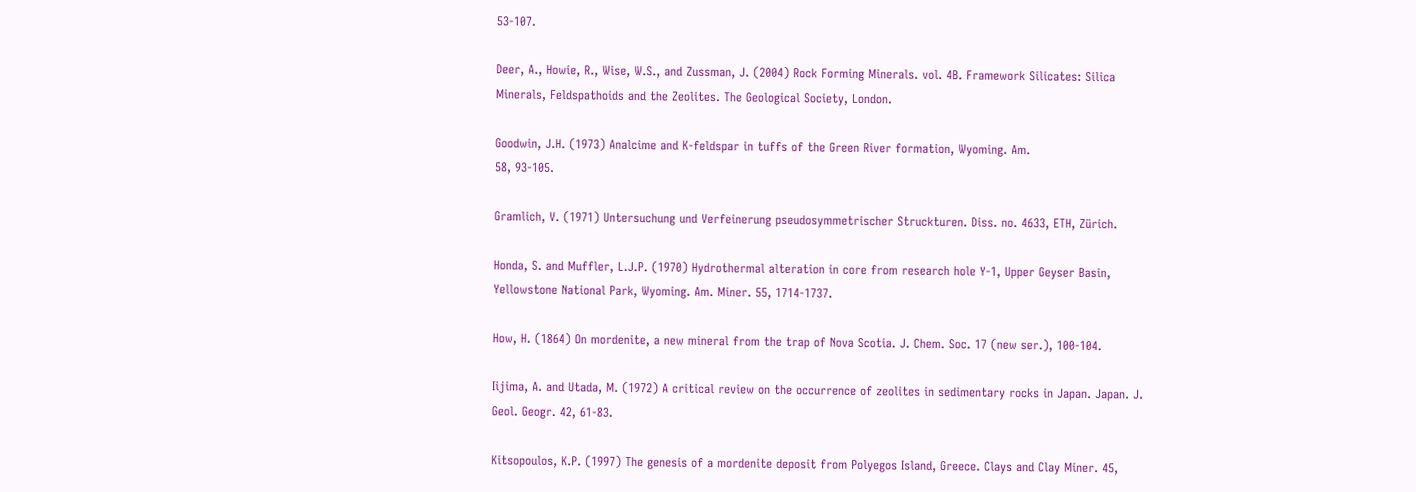53-107.

Deer, A., Howie, R., Wise, W.S., and Zussman, J. (2004) Rock Forming Minerals. vol. 4B. Framework Silicates: Silica Minerals, Feldspathoids and the Zeolites. The Geological Society, London.

Goodwin, J.H. (1973) Analcime and K-feldspar in tuffs of the Green River formation, Wyoming. Am.
58, 93-105.

Gramlich, V. (1971) Untersuchung und Verfeinerung pseudosymmetrischer Struckturen. Diss. no. 4633, ETH, Zürich.

Honda, S. and Muffler, L.J.P. (1970) Hydrothermal alteration in core from research hole Y-1, Upper Geyser Basin, Yellowstone National Park, Wyoming. Am. Miner. 55, 1714-1737.

How, H. (1864) On mordenite, a new mineral from the trap of Nova Scotia. J. Chem. Soc. 17 (new ser.), 100-104.

Iijima, A. and Utada, M. (1972) A critical review on the occurrence of zeolites in sedimentary rocks in Japan. Japan. J. Geol. Geogr. 42, 61-83.

Kitsopoulos, K.P. (1997) The genesis of a mordenite deposit from Polyegos Island, Greece. Clays and Clay Miner. 45,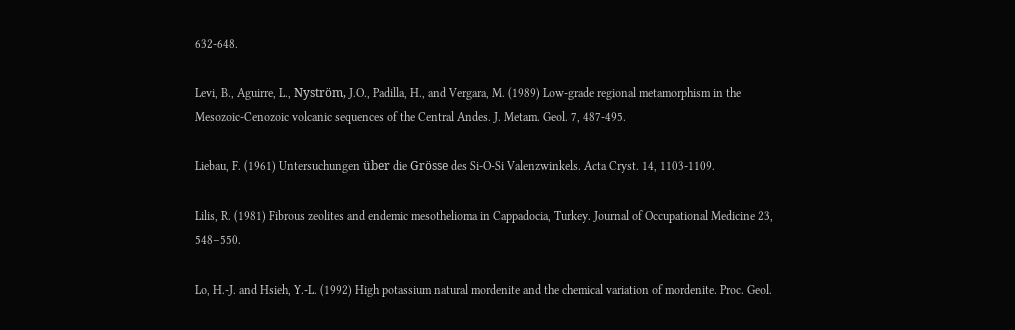632-648.

Levi, B., Aguirre, L., Nyström, J.O., Padilla, H., and Vergara, M. (1989) Low-grade regional metamorphism in the Mesozoic-Cenozoic volcanic sequences of the Central Andes. J. Metam. Geol. 7, 487-495.

Liebau, F. (1961) Untersuchungen über die Grösse des Si-O-Si Valenzwinkels. Acta Cryst. 14, 1103-1109.

Lilis, R. (1981) Fibrous zeolites and endemic mesothelioma in Cappadocia, Turkey. Journal of Occupational Medicine 23, 548–550.

Lo, H.-J. and Hsieh, Y.-L. (1992) High potassium natural mordenite and the chemical variation of mordenite. Proc. Geol.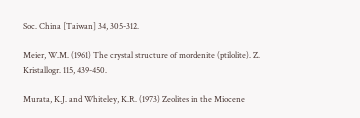Soc. China [Taiwan] 34, 305-312.

Meier, W.M. (1961) The crystal structure of mordenite (ptilolite). Z. Kristallogr. 115, 439-450.

Murata, K.J. and Whiteley, K.R. (1973) Zeolites in the Miocene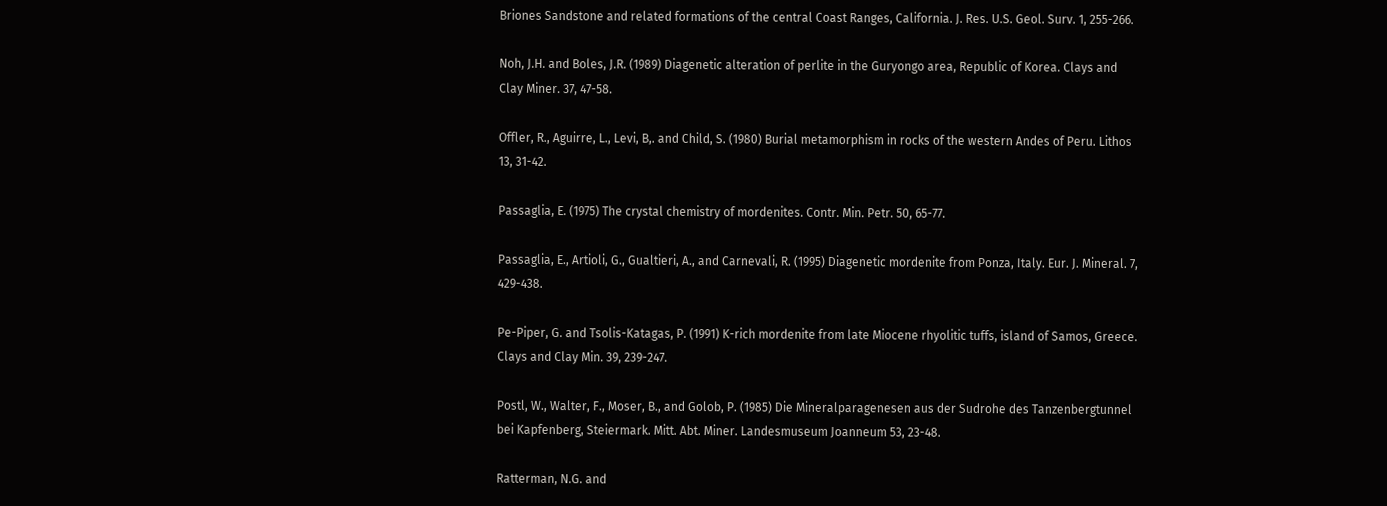Briones Sandstone and related formations of the central Coast Ranges, California. J. Res. U.S. Geol. Surv. 1, 255-266.

Noh, J.H. and Boles, J.R. (1989) Diagenetic alteration of perlite in the Guryongo area, Republic of Korea. Clays and Clay Miner. 37, 47-58.

Offler, R., Aguirre, L., Levi, B,. and Child, S. (1980) Burial metamorphism in rocks of the western Andes of Peru. Lithos 13, 31-42.

Passaglia, E. (1975) The crystal chemistry of mordenites. Contr. Min. Petr. 50, 65-77.

Passaglia, E., Artioli, G., Gualtieri, A., and Carnevali, R. (1995) Diagenetic mordenite from Ponza, Italy. Eur. J. Mineral. 7, 429-438.

Pe-Piper, G. and Tsolis-Katagas, P. (1991) K-rich mordenite from late Miocene rhyolitic tuffs, island of Samos, Greece. Clays and Clay Min. 39, 239-247.

Postl, W., Walter, F., Moser, B., and Golob, P. (1985) Die Mineralparagenesen aus der Sudrohe des Tanzenbergtunnel bei Kapfenberg, Steiermark. Mitt. Abt. Miner. Landesmuseum Joanneum 53, 23-48.

Ratterman, N.G. and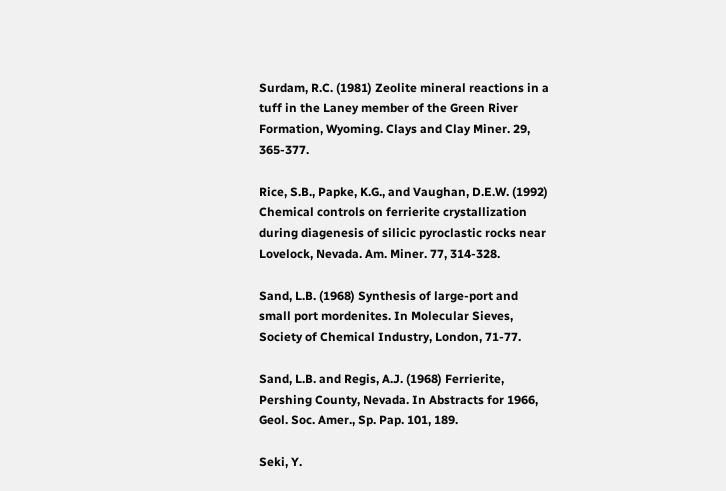Surdam, R.C. (1981) Zeolite mineral reactions in a tuff in the Laney member of the Green River Formation, Wyoming. Clays and Clay Miner. 29, 365-377.

Rice, S.B., Papke, K.G., and Vaughan, D.E.W. (1992) Chemical controls on ferrierite crystallization during diagenesis of silicic pyroclastic rocks near Lovelock, Nevada. Am. Miner. 77, 314-328.

Sand, L.B. (1968) Synthesis of large-port and small port mordenites. In Molecular Sieves, Society of Chemical Industry, London, 71-77.

Sand, L.B. and Regis, A.J. (1968) Ferrierite, Pershing County, Nevada. In Abstracts for 1966, Geol. Soc. Amer., Sp. Pap. 101, 189.

Seki, Y.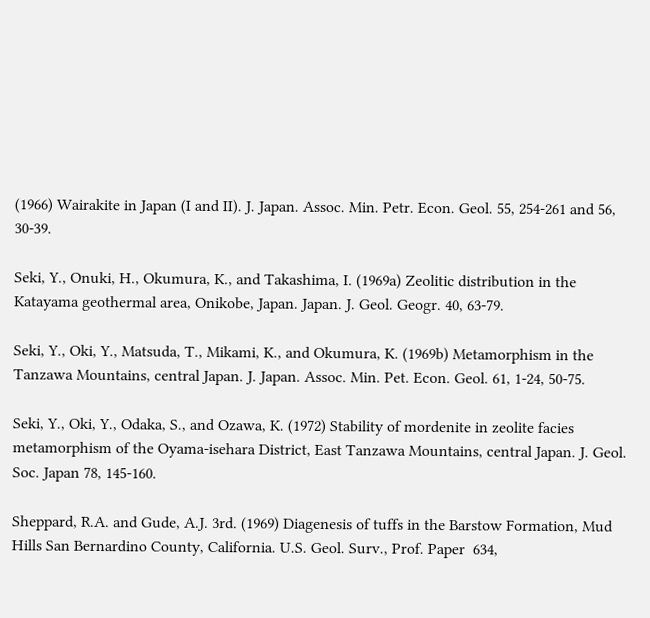(1966) Wairakite in Japan (I and II). J. Japan. Assoc. Min. Petr. Econ. Geol. 55, 254-261 and 56, 30-39.

Seki, Y., Onuki, H., Okumura, K., and Takashima, I. (1969a) Zeolitic distribution in the Katayama geothermal area, Onikobe, Japan. Japan. J. Geol. Geogr. 40, 63-79.

Seki, Y., Oki, Y., Matsuda, T., Mikami, K., and Okumura, K. (1969b) Metamorphism in the Tanzawa Mountains, central Japan. J. Japan. Assoc. Min. Pet. Econ. Geol. 61, 1-24, 50-75.

Seki, Y., Oki, Y., Odaka, S., and Ozawa, K. (1972) Stability of mordenite in zeolite facies metamorphism of the Oyama-isehara District, East Tanzawa Mountains, central Japan. J. Geol. Soc. Japan 78, 145-160.

Sheppard, R.A. and Gude, A.J. 3rd. (1969) Diagenesis of tuffs in the Barstow Formation, Mud Hills San Bernardino County, California. U.S. Geol. Surv., Prof. Paper  634,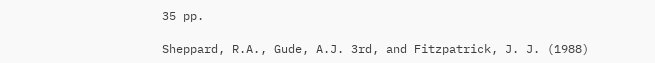35 pp.

Sheppard, R.A., Gude, A.J. 3rd, and Fitzpatrick, J. J. (1988)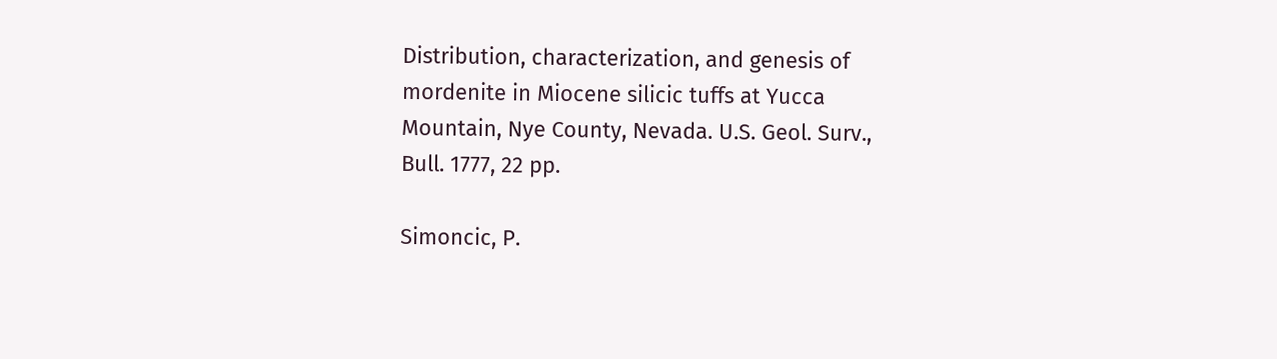Distribution, characterization, and genesis of mordenite in Miocene silicic tuffs at Yucca Mountain, Nye County, Nevada. U.S. Geol. Surv., Bull. 1777, 22 pp.

Simoncic, P.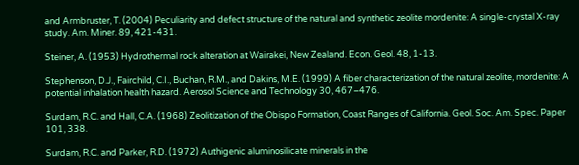and Armbruster, T. (2004) Peculiarity and defect structure of the natural and synthetic zeolite mordenite: A single-crystal X-ray study. Am. Miner. 89, 421-431.

Steiner, A. (1953) Hydrothermal rock alteration at Wairakei, New Zealand. Econ. Geol. 48, 1-13.

Stephenson, D.J., Fairchild, C.I., Buchan, R.M., and Dakins, M.E. (1999) A fiber characterization of the natural zeolite, mordenite: A potential inhalation health hazard. Aerosol Science and Technology 30, 467–476.

Surdam, R.C. and Hall, C.A. (1968) Zeolitization of the Obispo Formation, Coast Ranges of California. Geol. Soc. Am. Spec. Paper 101, 338.

Surdam, R.C. and Parker, R.D. (1972) Authigenic aluminosilicate minerals in the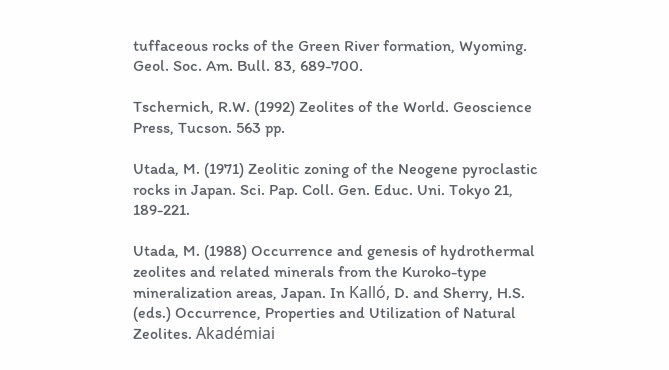tuffaceous rocks of the Green River formation, Wyoming. Geol. Soc. Am. Bull. 83, 689-700.

Tschernich, R.W. (1992) Zeolites of the World. Geoscience Press, Tucson. 563 pp.

Utada, M. (1971) Zeolitic zoning of the Neogene pyroclastic rocks in Japan. Sci. Pap. Coll. Gen. Educ. Uni. Tokyo 21, 189-221.

Utada, M. (1988) Occurrence and genesis of hydrothermal zeolites and related minerals from the Kuroko-type mineralization areas, Japan. In Kalló, D. and Sherry, H.S. (eds.) Occurrence, Properties and Utilization of Natural Zeolites. Akadémiai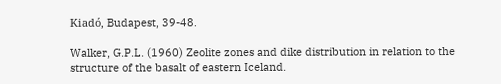Kiadó, Budapest, 39-48.

Walker, G.P.L. (1960) Zeolite zones and dike distribution in relation to the structure of the basalt of eastern Iceland.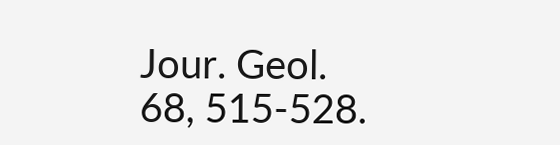Jour. Geol. 68, 515-528.